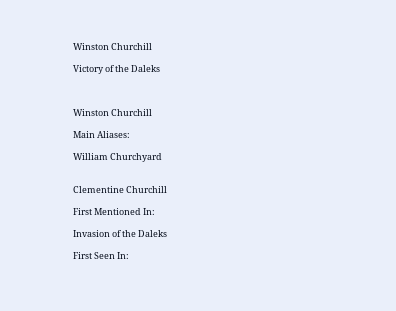Winston Churchill

Victory of the Daleks



Winston Churchill

Main Aliases:

William Churchyard


Clementine Churchill

First Mentioned In:

Invasion of the Daleks

First Seen In: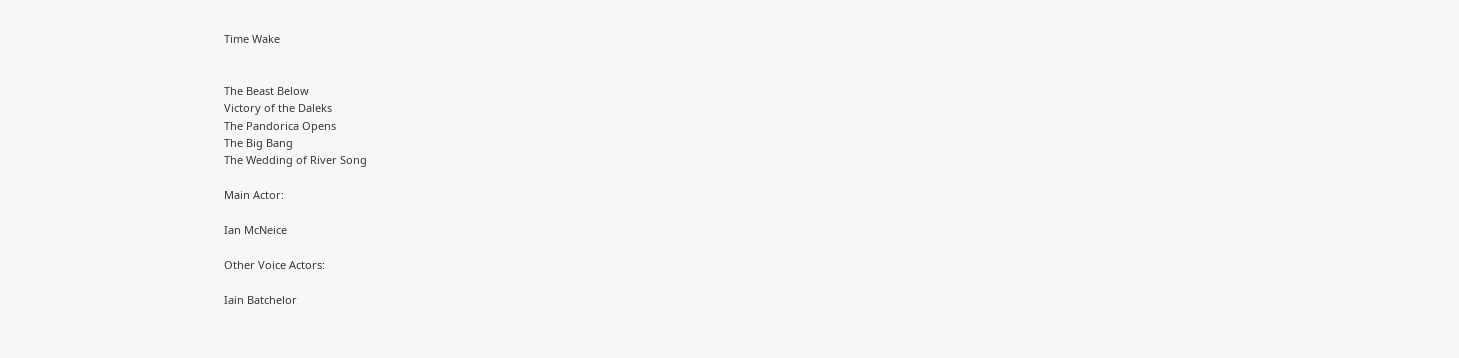Time Wake


The Beast Below
Victory of the Daleks
The Pandorica Opens
The Big Bang
The Wedding of River Song

Main Actor:

Ian McNeice

Other Voice Actors:

Iain Batchelor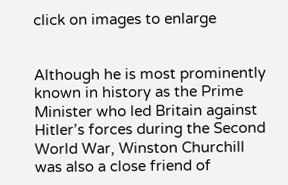click on images to enlarge


Although he is most prominently known in history as the Prime Minister who led Britain against Hitler’s forces during the Second World War, Winston Churchill was also a close friend of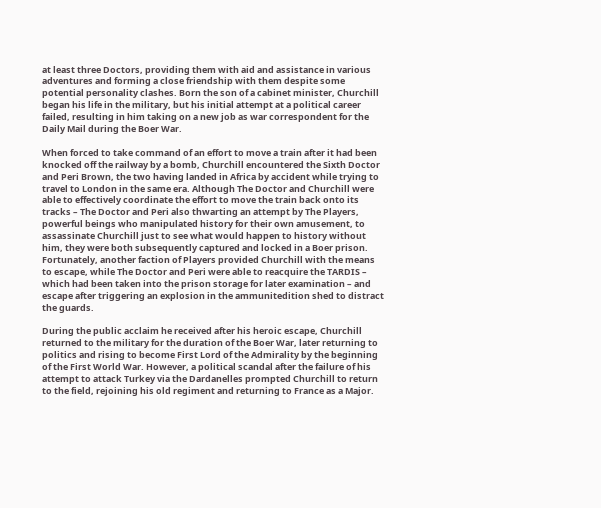at least three Doctors, providing them with aid and assistance in various adventures and forming a close friendship with them despite some potential personality clashes. Born the son of a cabinet minister, Churchill began his life in the military, but his initial attempt at a political career failed, resulting in him taking on a new job as war correspondent for the Daily Mail during the Boer War.

When forced to take command of an effort to move a train after it had been knocked off the railway by a bomb, Churchill encountered the Sixth Doctor and Peri Brown, the two having landed in Africa by accident while trying to travel to London in the same era. Although The Doctor and Churchill were able to effectively coordinate the effort to move the train back onto its tracks – The Doctor and Peri also thwarting an attempt by The Players, powerful beings who manipulated history for their own amusement, to assassinate Churchill just to see what would happen to history without him, they were both subsequently captured and locked in a Boer prison. Fortunately, another faction of Players provided Churchill with the means to escape, while The Doctor and Peri were able to reacquire the TARDIS – which had been taken into the prison storage for later examination – and escape after triggering an explosion in the ammunitedition shed to distract the guards.

During the public acclaim he received after his heroic escape, Churchill returned to the military for the duration of the Boer War, later returning to politics and rising to become First Lord of the Admirality by the beginning of the First World War. However, a political scandal after the failure of his attempt to attack Turkey via the Dardanelles prompted Churchill to return to the field, rejoining his old regiment and returning to France as a Major.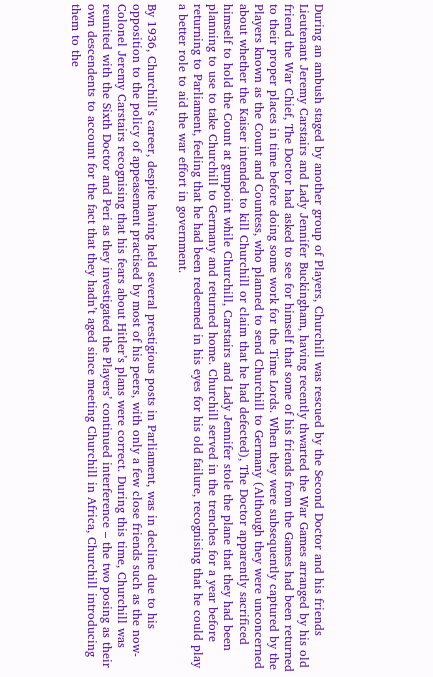During an ambush staged by another group of Players, Churchill was rescued by the Second Doctor and his friends Lieutenant Jeremy Carstairs and Lady Jennifer Buckingham, having recently thwarted the War Games arranged by his old friend the War Chief, The Doctor had asked to see for himself that some of his friends from the Games had been returned to their proper places in time before doing some work for the Time Lords. When they were subsequently captured by the Players known as the Count and Countess, who planned to send Churchill to Germany (Although they were unconcerned about whether the Kaiser intended to kill Churchill or claim that he had defected), The Doctor apparently sacrificed himself to hold the Count at gunpoint while Churchill, Carstairs and Lady Jennifer stole the plane that they had been planning to use to take Churchill to Germany and returned home. Churchill served in the trenches for a year before returning to Parliament, feeling that he had been redeemed in his eyes for his old failure, recognising that he could play a better role to aid the war effort in government.

By 1936, Churchill’s career, despite having held several prestigious posts in Parliament, was in decline due to his opposition to the policy of appeasement practised by most of his peers, with only a few close friends such as the now-Colonel Jeremy Carstairs recognising that his fears about Hitler’s plans were correct. During this time, Churchill was reunited with the Sixth Doctor and Peri as they investigated the Players’ continued interference – the two posing as their own descendents to account for the fact that they hadn’t aged since meeting Churchill in Africa, Churchill introducing them to the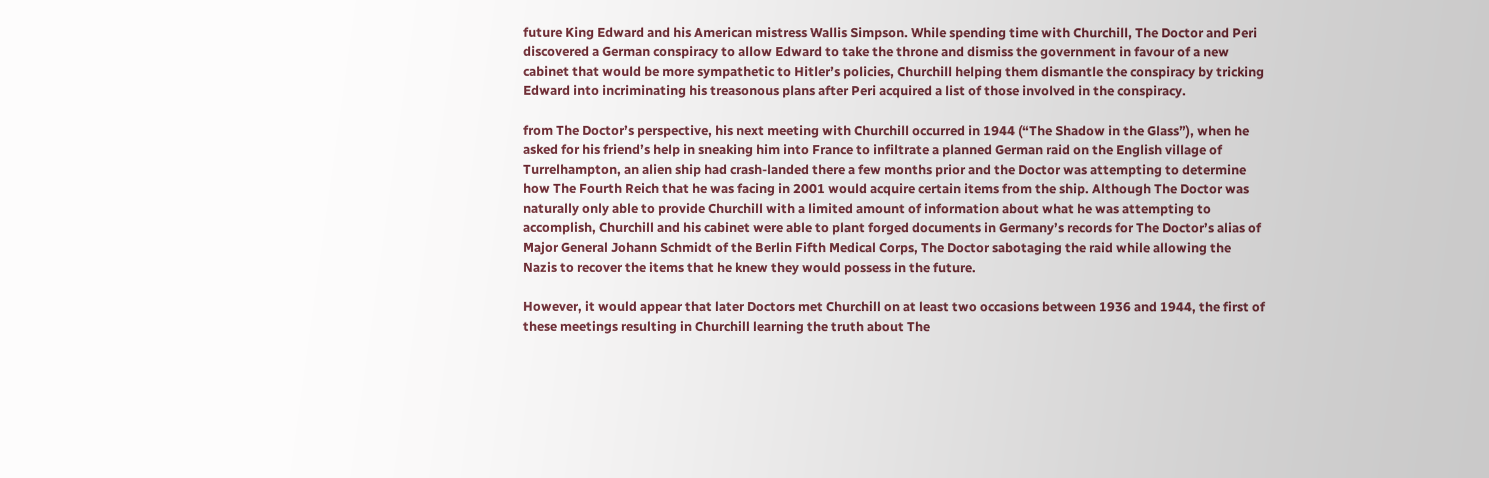future King Edward and his American mistress Wallis Simpson. While spending time with Churchill, The Doctor and Peri discovered a German conspiracy to allow Edward to take the throne and dismiss the government in favour of a new cabinet that would be more sympathetic to Hitler’s policies, Churchill helping them dismantle the conspiracy by tricking Edward into incriminating his treasonous plans after Peri acquired a list of those involved in the conspiracy.

from The Doctor’s perspective, his next meeting with Churchill occurred in 1944 (“The Shadow in the Glass”), when he asked for his friend’s help in sneaking him into France to infiltrate a planned German raid on the English village of Turrelhampton, an alien ship had crash-landed there a few months prior and the Doctor was attempting to determine how The Fourth Reich that he was facing in 2001 would acquire certain items from the ship. Although The Doctor was naturally only able to provide Churchill with a limited amount of information about what he was attempting to accomplish, Churchill and his cabinet were able to plant forged documents in Germany’s records for The Doctor’s alias of Major General Johann Schmidt of the Berlin Fifth Medical Corps, The Doctor sabotaging the raid while allowing the Nazis to recover the items that he knew they would possess in the future.

However, it would appear that later Doctors met Churchill on at least two occasions between 1936 and 1944, the first of these meetings resulting in Churchill learning the truth about The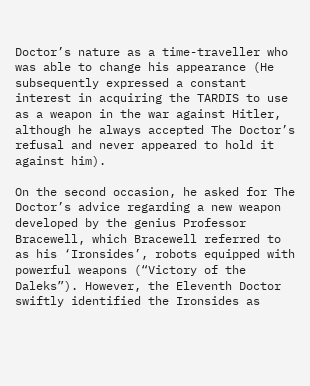Doctor’s nature as a time-traveller who was able to change his appearance (He subsequently expressed a constant interest in acquiring the TARDIS to use as a weapon in the war against Hitler, although he always accepted The Doctor’s refusal and never appeared to hold it against him).

On the second occasion, he asked for The Doctor’s advice regarding a new weapon developed by the genius Professor Bracewell, which Bracewell referred to as his ‘Ironsides’, robots equipped with powerful weapons (“Victory of the Daleks”). However, the Eleventh Doctor swiftly identified the Ironsides as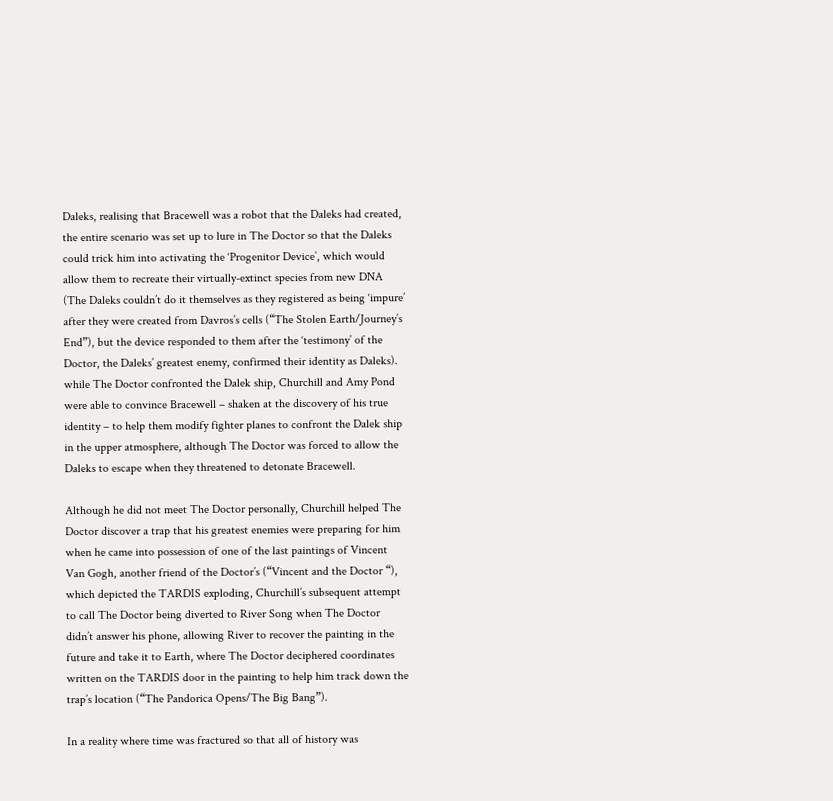Daleks, realising that Bracewell was a robot that the Daleks had created, the entire scenario was set up to lure in The Doctor so that the Daleks could trick him into activating the ‘Progenitor Device’, which would allow them to recreate their virtually-extinct species from new DNA (The Daleks couldn’t do it themselves as they registered as being ‘impure’ after they were created from Davros’s cells (“The Stolen Earth/Journey’s End”), but the device responded to them after the ‘testimony’ of the Doctor, the Daleks’ greatest enemy, confirmed their identity as Daleks). while The Doctor confronted the Dalek ship, Churchill and Amy Pond were able to convince Bracewell – shaken at the discovery of his true identity – to help them modify fighter planes to confront the Dalek ship in the upper atmosphere, although The Doctor was forced to allow the Daleks to escape when they threatened to detonate Bracewell.

Although he did not meet The Doctor personally, Churchill helped The Doctor discover a trap that his greatest enemies were preparing for him when he came into possession of one of the last paintings of Vincent Van Gogh, another friend of the Doctor’s (“Vincent and the Doctor “), which depicted the TARDIS exploding, Churchill’s subsequent attempt to call The Doctor being diverted to River Song when The Doctor didn’t answer his phone, allowing River to recover the painting in the future and take it to Earth, where The Doctor deciphered coordinates written on the TARDIS door in the painting to help him track down the trap’s location (“The Pandorica Opens/The Big Bang”).

In a reality where time was fractured so that all of history was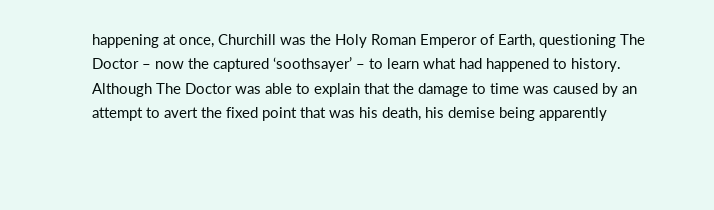happening at once, Churchill was the Holy Roman Emperor of Earth, questioning The Doctor – now the captured ‘soothsayer’ – to learn what had happened to history. Although The Doctor was able to explain that the damage to time was caused by an attempt to avert the fixed point that was his death, his demise being apparently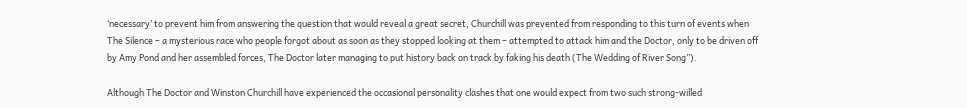‘necessary’ to prevent him from answering the question that would reveal a great secret, Churchill was prevented from responding to this turn of events when The Silence – a mysterious race who people forgot about as soon as they stopped looking at them – attempted to attack him and the Doctor, only to be driven off by Amy Pond and her assembled forces, The Doctor later managing to put history back on track by faking his death (The Wedding of River Song”).

Although The Doctor and Winston Churchill have experienced the occasional personality clashes that one would expect from two such strong-willed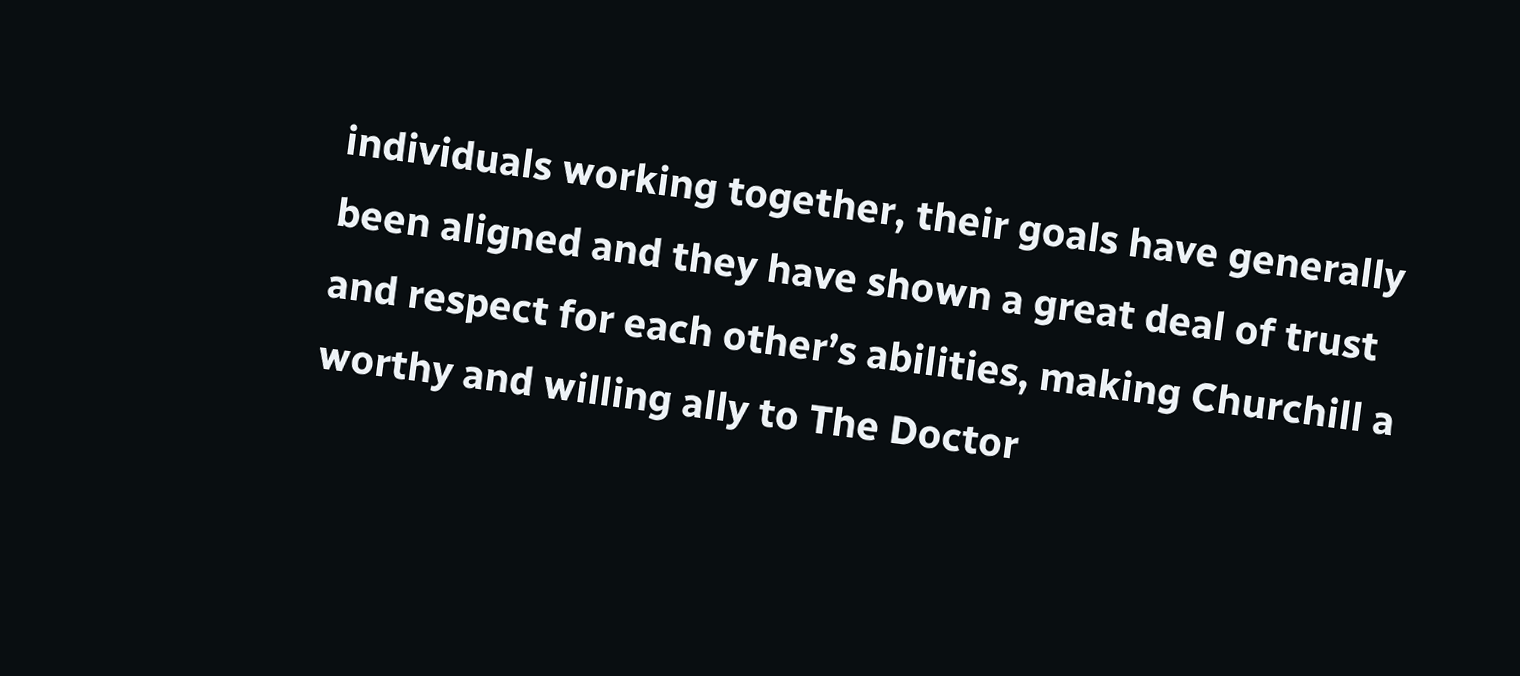individuals working together, their goals have generally been aligned and they have shown a great deal of trust and respect for each other’s abilities, making Churchill a worthy and willing ally to The Doctor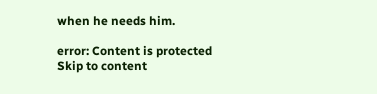when he needs him.

error: Content is protected
Skip to content